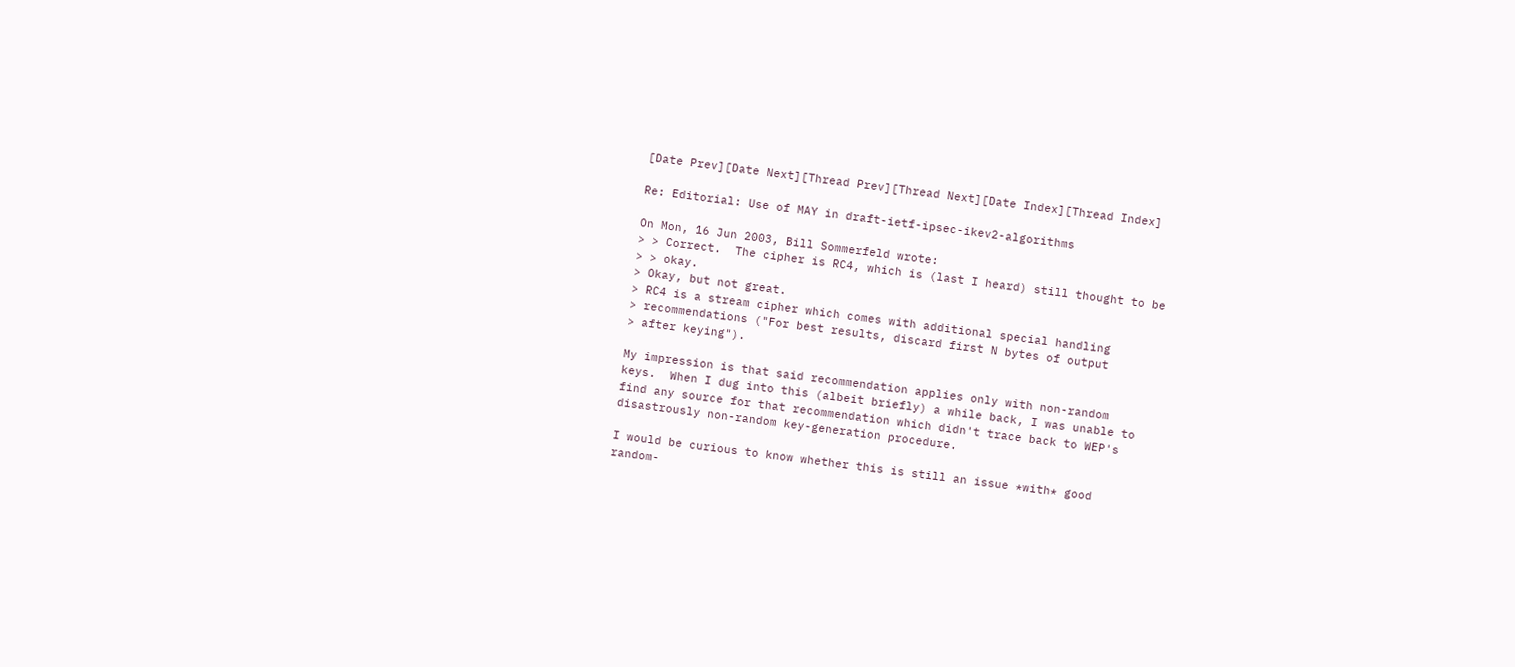[Date Prev][Date Next][Thread Prev][Thread Next][Date Index][Thread Index]

Re: Editorial: Use of MAY in draft-ietf-ipsec-ikev2-algorithms

On Mon, 16 Jun 2003, Bill Sommerfeld wrote:
> > Correct.  The cipher is RC4, which is (last I heard) still thought to be
> > okay.
> Okay, but not great.
> RC4 is a stream cipher which comes with additional special handling
> recommendations ("For best results, discard first N bytes of output
> after keying").

My impression is that said recommendation applies only with non-random
keys.  When I dug into this (albeit briefly) a while back, I was unable to
find any source for that recommendation which didn't trace back to WEP's
disastrously non-random key-generation procedure.

I would be curious to know whether this is still an issue *with* good
random-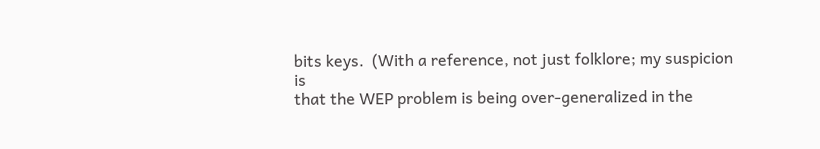bits keys.  (With a reference, not just folklore; my suspicion is
that the WEP problem is being over-generalized in the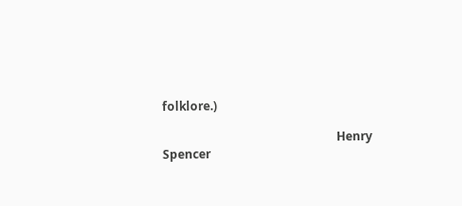folklore.)

                                                          Henry Spencer